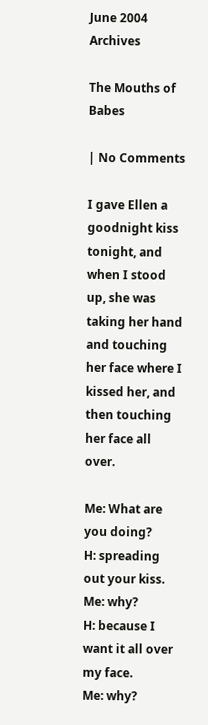June 2004 Archives

The Mouths of Babes

| No Comments

I gave Ellen a goodnight kiss tonight, and when I stood up, she was taking her hand and touching her face where I kissed her, and then touching her face all over.

Me: What are you doing?
H: spreading out your kiss.
Me: why?
H: because I want it all over my face.
Me: why?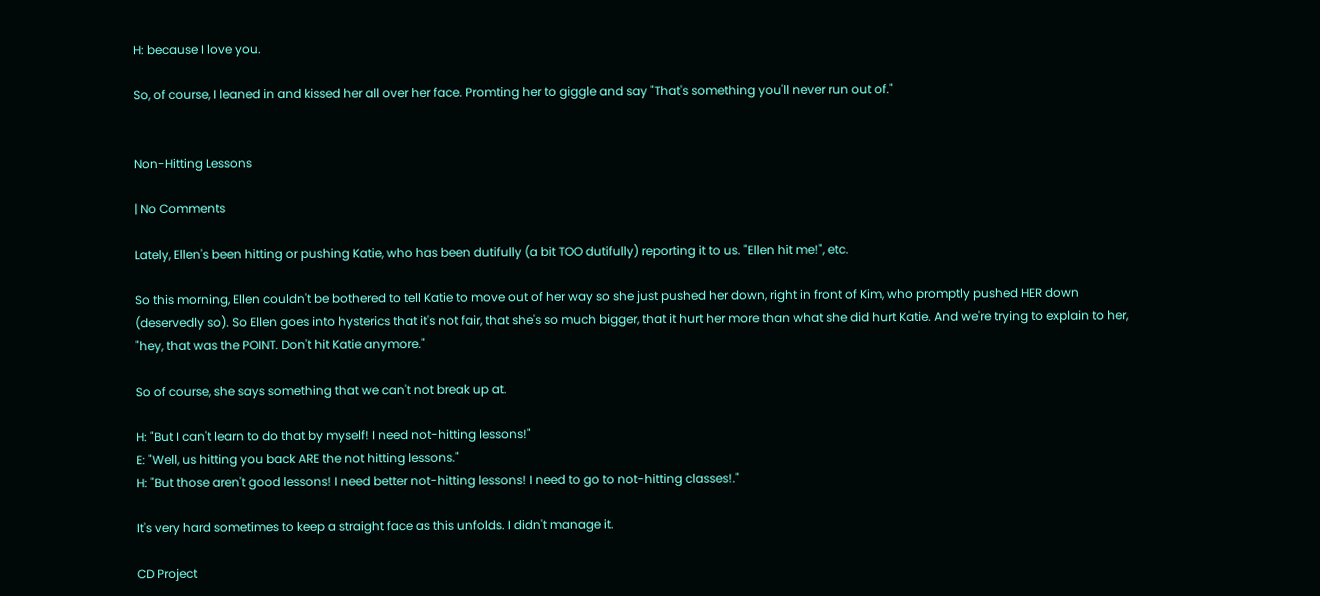H: because I love you.

So, of course, I leaned in and kissed her all over her face. Promting her to giggle and say "That's something you'll never run out of."


Non-Hitting Lessons

| No Comments

Lately, Ellen's been hitting or pushing Katie, who has been dutifully (a bit TOO dutifully) reporting it to us. "Ellen hit me!", etc.

So this morning, Ellen couldn't be bothered to tell Katie to move out of her way so she just pushed her down, right in front of Kim, who promptly pushed HER down (deservedly so). So Ellen goes into hysterics that it's not fair, that she's so much bigger, that it hurt her more than what she did hurt Katie. And we're trying to explain to her, "hey, that was the POINT. Don't hit Katie anymore."

So of course, she says something that we can't not break up at.

H: "But I can't learn to do that by myself! I need not-hitting lessons!"
E: "Well, us hitting you back ARE the not hitting lessons."
H: "But those aren't good lessons! I need better not-hitting lessons! I need to go to not-hitting classes!."

It's very hard sometimes to keep a straight face as this unfolds. I didn't manage it.

CD Project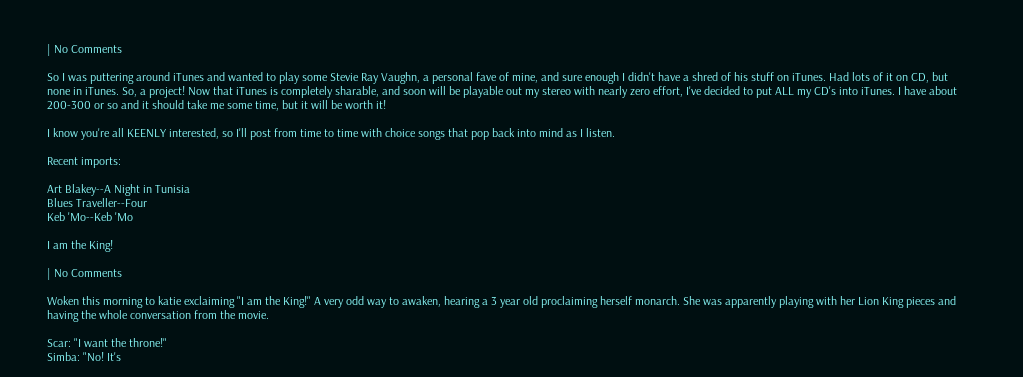| No Comments

So I was puttering around iTunes and wanted to play some Stevie Ray Vaughn, a personal fave of mine, and sure enough I didn't have a shred of his stuff on iTunes. Had lots of it on CD, but none in iTunes. So, a project! Now that iTunes is completely sharable, and soon will be playable out my stereo with nearly zero effort, I've decided to put ALL my CD's into iTunes. I have about 200-300 or so and it should take me some time, but it will be worth it!

I know you're all KEENLY interested, so I'll post from time to time with choice songs that pop back into mind as I listen.

Recent imports:

Art Blakey--A Night in Tunisia
Blues Traveller--Four
Keb 'Mo--Keb 'Mo

I am the King!

| No Comments

Woken this morning to katie exclaiming "I am the King!" A very odd way to awaken, hearing a 3 year old proclaiming herself monarch. She was apparently playing with her Lion King pieces and having the whole conversation from the movie.

Scar: "I want the throne!"
Simba: "No! It's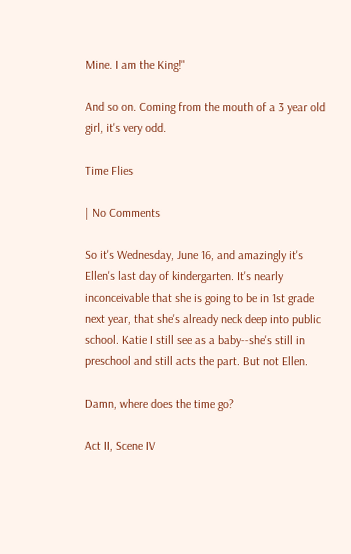Mine. I am the King!"

And so on. Coming from the mouth of a 3 year old girl, it's very odd.

Time Flies

| No Comments

So it's Wednesday, June 16, and amazingly it's Ellen's last day of kindergarten. It's nearly inconceivable that she is going to be in 1st grade next year, that she's already neck deep into public school. Katie I still see as a baby--she's still in preschool and still acts the part. But not Ellen.

Damn, where does the time go?

Act II, Scene IV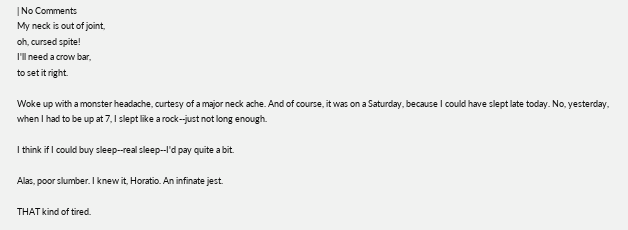| No Comments
My neck is out of joint,
oh, cursed spite!
I'll need a crow bar,
to set it right.

Woke up with a monster headache, curtesy of a major neck ache. And of course, it was on a Saturday, because I could have slept late today. No, yesterday, when I had to be up at 7, I slept like a rock--just not long enough.

I think if I could buy sleep--real sleep--I'd pay quite a bit.

Alas, poor slumber. I knew it, Horatio. An infinate jest.

THAT kind of tired.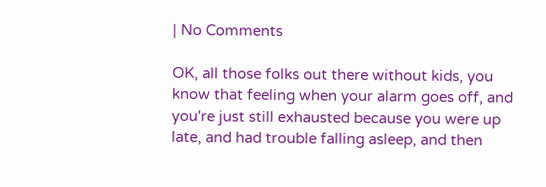| No Comments

OK, all those folks out there without kids, you know that feeling when your alarm goes off, and you're just still exhausted because you were up late, and had trouble falling asleep, and then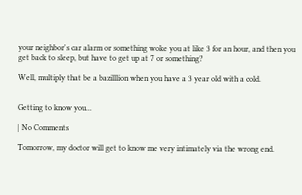your neighbor's car alarm or something woke you at like 3 for an hour, and then you get back to sleep, but have to get up at 7 or something?

Well, multiply that be a bazilllion when you have a 3 year old with a cold.


Getting to know you...

| No Comments

Tomorrow, my doctor will get to know me very intimately via the wrong end.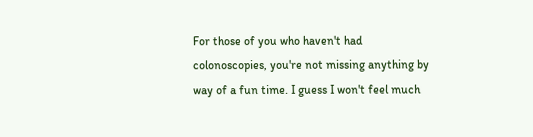For those of you who haven't had colonoscopies, you're not missing anything by way of a fun time. I guess I won't feel much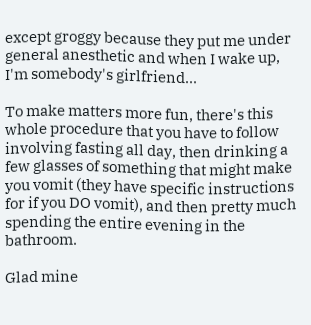except groggy because they put me under general anesthetic and when I wake up, I'm somebody's girlfriend...

To make matters more fun, there's this whole procedure that you have to follow involving fasting all day, then drinking a few glasses of something that might make you vomit (they have specific instructions for if you DO vomit), and then pretty much spending the entire evening in the bathroom.

Glad mine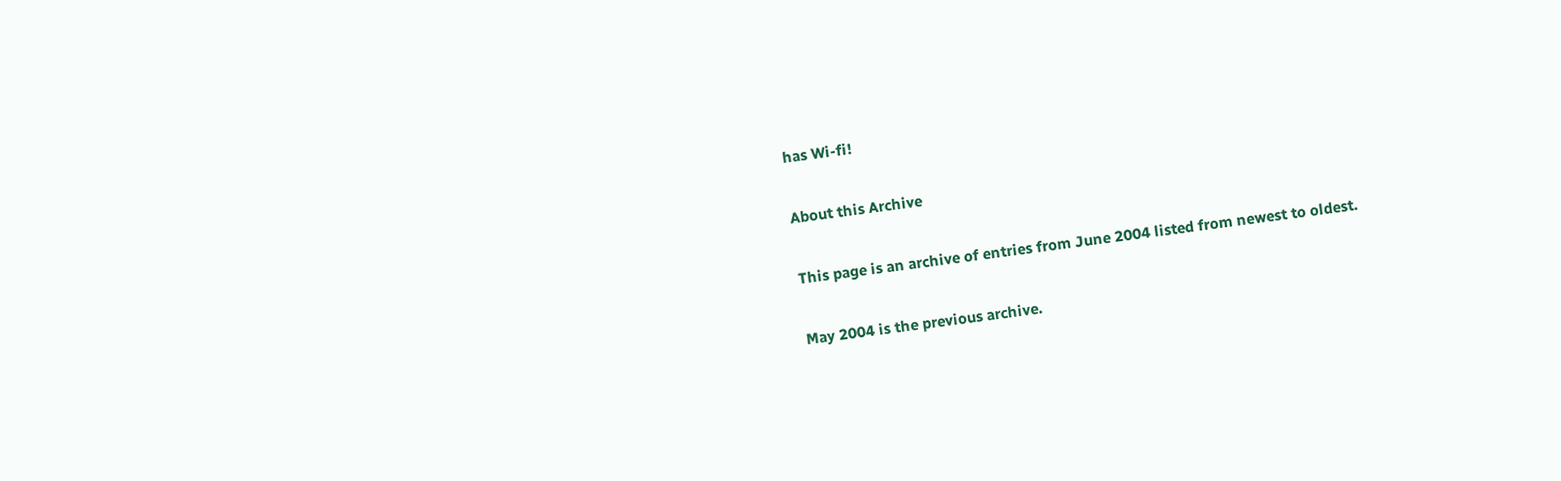has Wi-fi!

About this Archive

This page is an archive of entries from June 2004 listed from newest to oldest.

May 2004 is the previous archive.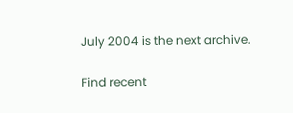July 2004 is the next archive.

Find recent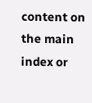content on the main index or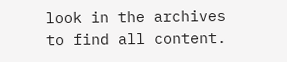look in the archives to find all content.